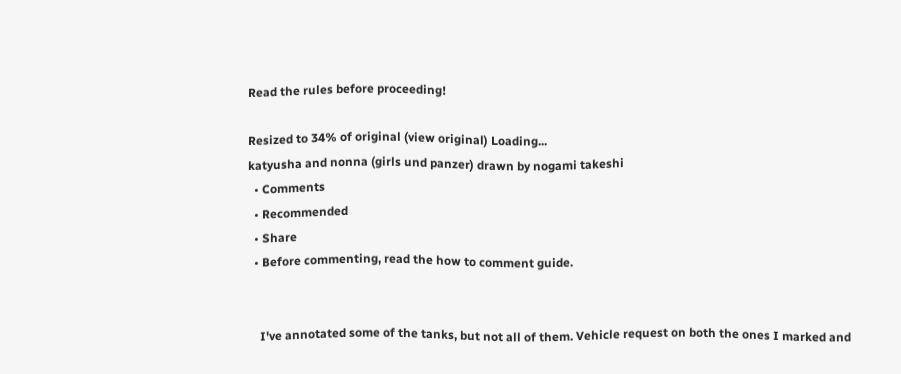Read the rules before proceeding!

Resized to 34% of original (view original) Loading...
katyusha and nonna (girls und panzer) drawn by nogami takeshi
  • Comments
  • Recommended
  • Share
  • Before commenting, read the how to comment guide.


    I've annotated some of the tanks, but not all of them. Vehicle request on both the ones I marked and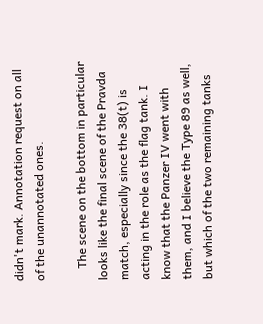didn't mark. Annotation request on all of the unannotated ones.

    The scene on the bottom in particular looks like the final scene of the Pravda match, especially since the 38(t) is acting in the role as the flag tank. I know that the Panzer IV went with them, and I believe the Type 89 as well, but which of the two remaining tanks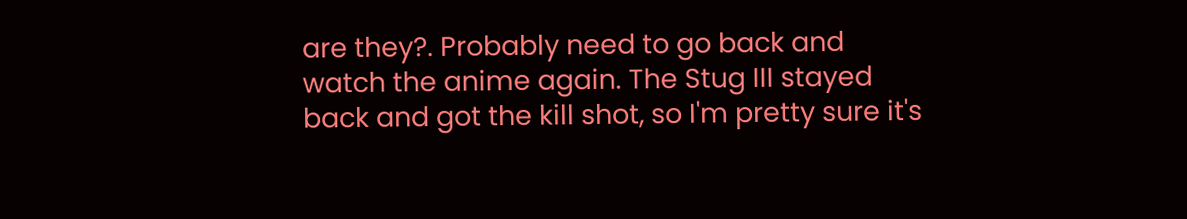are they?. Probably need to go back and watch the anime again. The Stug III stayed back and got the kill shot, so I'm pretty sure it's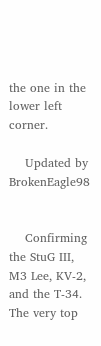the one in the lower left corner.

    Updated by BrokenEagle98


    Confirming the StuG III, M3 Lee, KV-2, and the T-34. The very top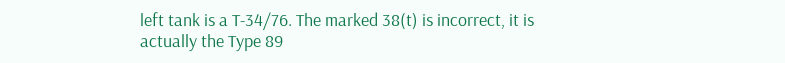left tank is a T-34/76. The marked 38(t) is incorrect, it is actually the Type 89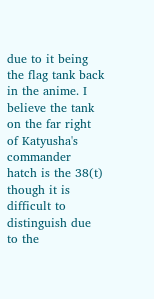due to it being the flag tank back in the anime. I believe the tank on the far right of Katyusha's commander hatch is the 38(t) though it is difficult to distinguish due to the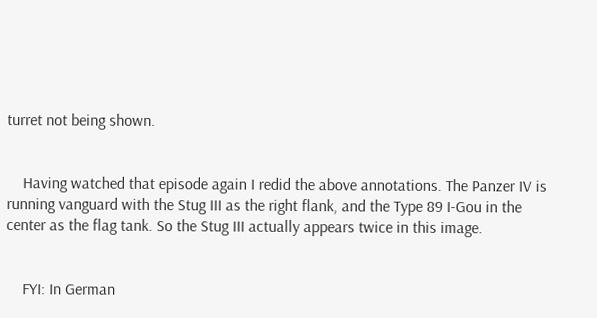turret not being shown.


    Having watched that episode again I redid the above annotations. The Panzer IV is running vanguard with the Stug III as the right flank, and the Type 89 I-Gou in the center as the flag tank. So the Stug III actually appears twice in this image.


    FYI: In German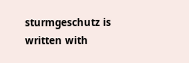sturmgeschutz is written with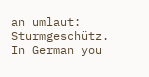an umlaut: Sturmgeschütz. In German you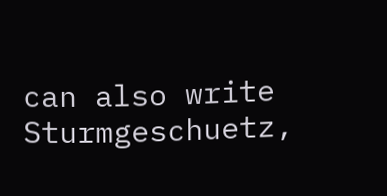can also write Sturmgeschuetz,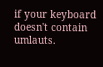if your keyboard doesn't contain umlauts.